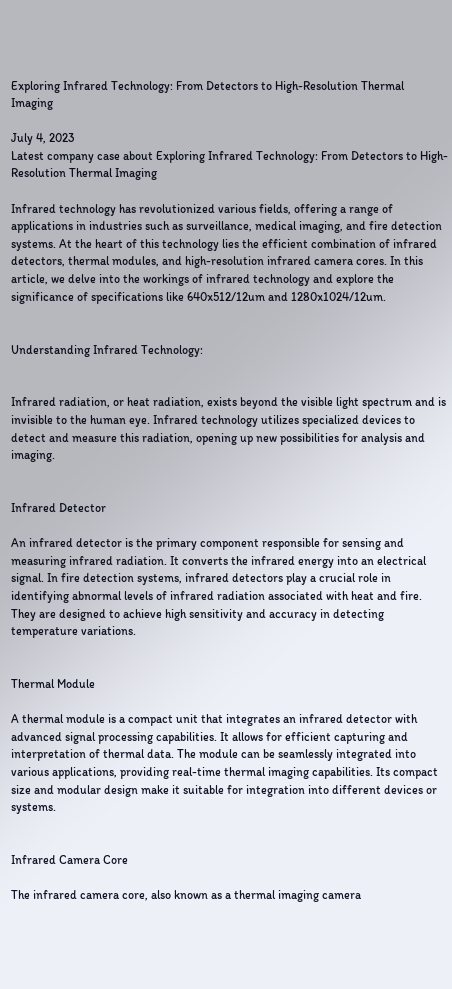Exploring Infrared Technology: From Detectors to High-Resolution Thermal Imaging

July 4, 2023
Latest company case about Exploring Infrared Technology: From Detectors to High-Resolution Thermal Imaging

Infrared technology has revolutionized various fields, offering a range of applications in industries such as surveillance, medical imaging, and fire detection systems. At the heart of this technology lies the efficient combination of infrared detectors, thermal modules, and high-resolution infrared camera cores. In this article, we delve into the workings of infrared technology and explore the significance of specifications like 640x512/12um and 1280x1024/12um.


Understanding Infrared Technology:


Infrared radiation, or heat radiation, exists beyond the visible light spectrum and is invisible to the human eye. Infrared technology utilizes specialized devices to detect and measure this radiation, opening up new possibilities for analysis and imaging.


Infrared Detector

An infrared detector is the primary component responsible for sensing and measuring infrared radiation. It converts the infrared energy into an electrical signal. In fire detection systems, infrared detectors play a crucial role in identifying abnormal levels of infrared radiation associated with heat and fire. They are designed to achieve high sensitivity and accuracy in detecting temperature variations.


Thermal Module

A thermal module is a compact unit that integrates an infrared detector with advanced signal processing capabilities. It allows for efficient capturing and interpretation of thermal data. The module can be seamlessly integrated into various applications, providing real-time thermal imaging capabilities. Its compact size and modular design make it suitable for integration into different devices or systems.


Infrared Camera Core

The infrared camera core, also known as a thermal imaging camera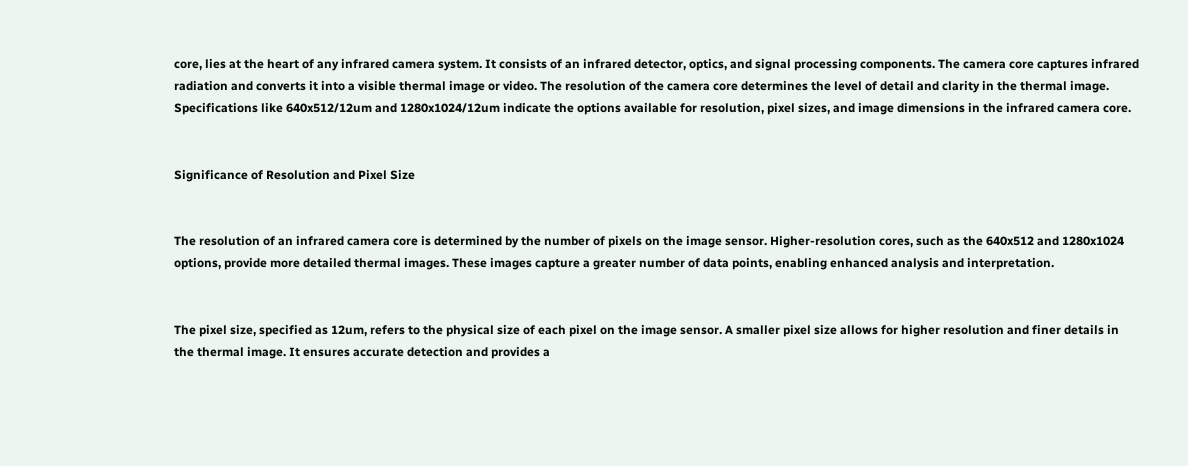core, lies at the heart of any infrared camera system. It consists of an infrared detector, optics, and signal processing components. The camera core captures infrared radiation and converts it into a visible thermal image or video. The resolution of the camera core determines the level of detail and clarity in the thermal image. Specifications like 640x512/12um and 1280x1024/12um indicate the options available for resolution, pixel sizes, and image dimensions in the infrared camera core.


Significance of Resolution and Pixel Size


The resolution of an infrared camera core is determined by the number of pixels on the image sensor. Higher-resolution cores, such as the 640x512 and 1280x1024 options, provide more detailed thermal images. These images capture a greater number of data points, enabling enhanced analysis and interpretation.


The pixel size, specified as 12um, refers to the physical size of each pixel on the image sensor. A smaller pixel size allows for higher resolution and finer details in the thermal image. It ensures accurate detection and provides a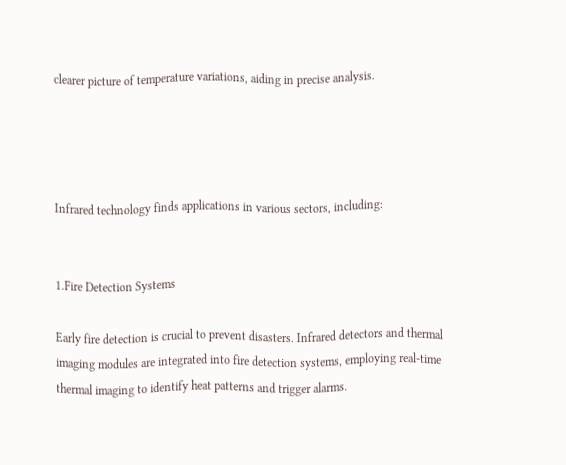clearer picture of temperature variations, aiding in precise analysis.




Infrared technology finds applications in various sectors, including:


1.Fire Detection Systems

Early fire detection is crucial to prevent disasters. Infrared detectors and thermal imaging modules are integrated into fire detection systems, employing real-time thermal imaging to identify heat patterns and trigger alarms.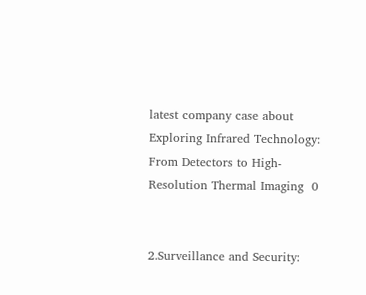latest company case about Exploring Infrared Technology: From Detectors to High-Resolution Thermal Imaging  0


2.Surveillance and Security: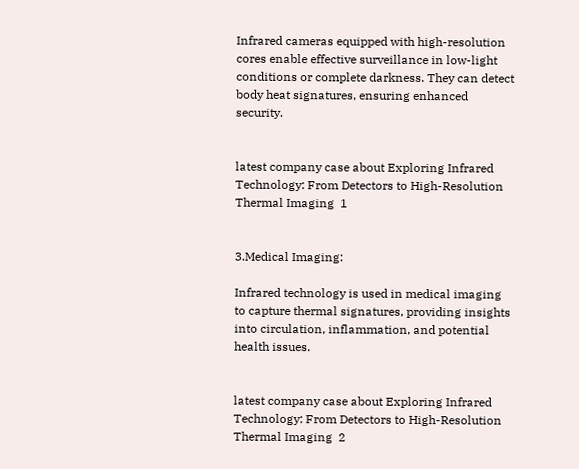Infrared cameras equipped with high-resolution cores enable effective surveillance in low-light conditions or complete darkness. They can detect body heat signatures, ensuring enhanced security.


latest company case about Exploring Infrared Technology: From Detectors to High-Resolution Thermal Imaging  1


3.Medical Imaging:

Infrared technology is used in medical imaging to capture thermal signatures, providing insights into circulation, inflammation, and potential health issues.


latest company case about Exploring Infrared Technology: From Detectors to High-Resolution Thermal Imaging  2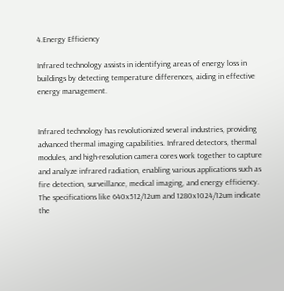4.Energy Efficiency

Infrared technology assists in identifying areas of energy loss in buildings by detecting temperature differences, aiding in effective energy management.


Infrared technology has revolutionized several industries, providing advanced thermal imaging capabilities. Infrared detectors, thermal modules, and high-resolution camera cores work together to capture and analyze infrared radiation, enabling various applications such as fire detection, surveillance, medical imaging, and energy efficiency. The specifications like 640x512/12um and 1280x1024/12um indicate the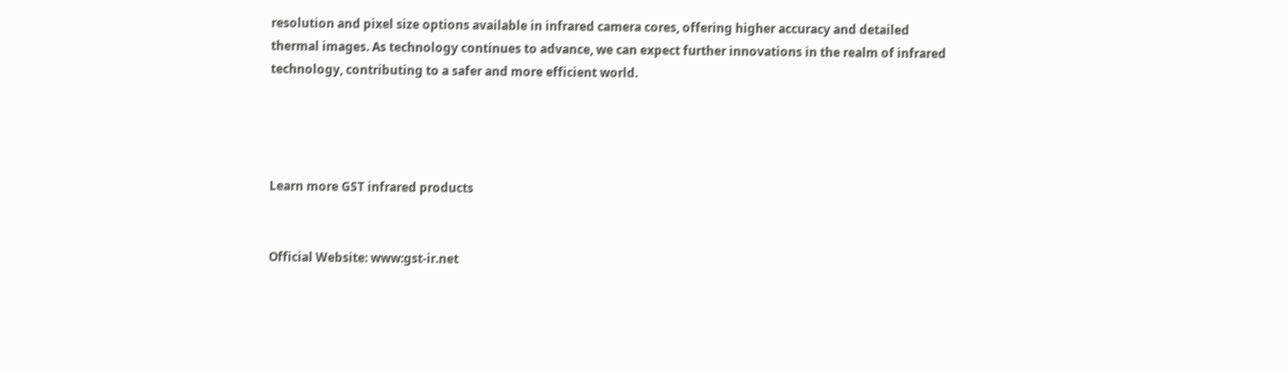resolution and pixel size options available in infrared camera cores, offering higher accuracy and detailed thermal images. As technology continues to advance, we can expect further innovations in the realm of infrared technology, contributing to a safer and more efficient world.




Learn more GST infrared products


Official Website: www:gst-ir.net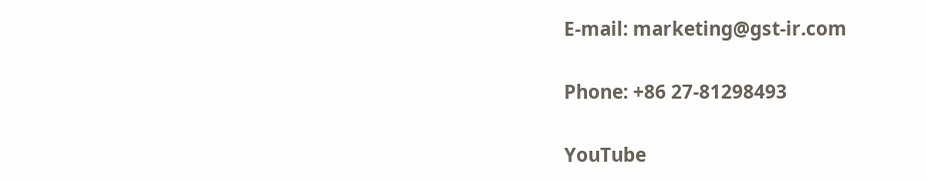E-mail: marketing@gst-ir.com

Phone: +86 27-81298493

YouTube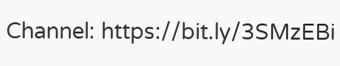Channel: https://bit.ly/3SMzEBi